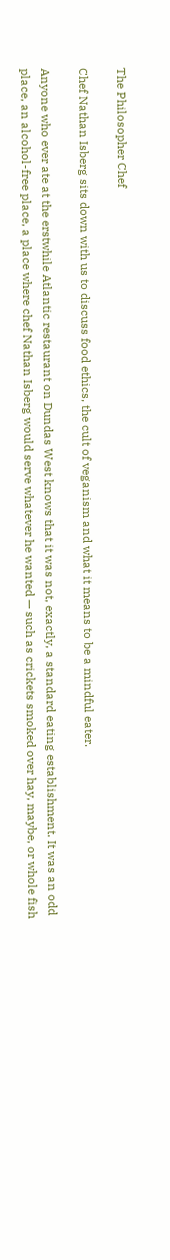The Philosopher Chef

Chef Nathan Isberg sits down with us to discuss food ethics, the cult of veganism and what it means to be a mindful eater.

Anyone who ever ate at the erstwhile Atlantic restaurant on Dundas West knows that it was not, exactly, a standard eating establishment. It was an odd place, an alcohol-free place, a place where chef Nathan Isberg would serve whatever he wanted — such as crickets smoked over hay, maybe, or whole fish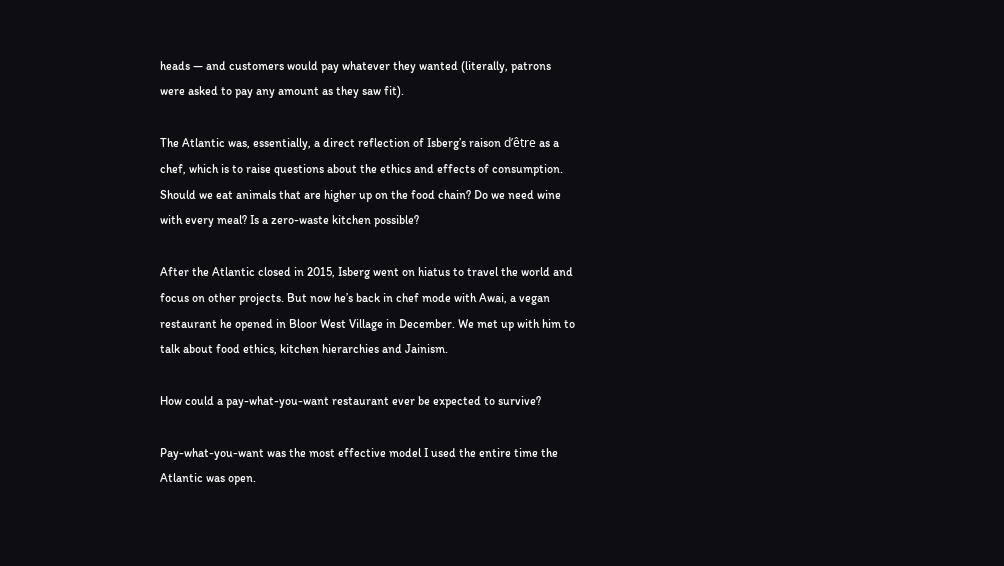heads — and customers would pay whatever they wanted (literally, patrons were asked to pay any amount as they saw fit).

The Atlantic was, essentially, a direct reflection of Isberg’s raison d’être as a chef, which is to raise questions about the ethics and effects of consumption. Should we eat animals that are higher up on the food chain? Do we need wine with every meal? Is a zero-waste kitchen possible?

After the Atlantic closed in 2015, Isberg went on hiatus to travel the world and focus on other projects. But now he’s back in chef mode with Awai, a vegan restaurant he opened in Bloor West Village in December. We met up with him to talk about food ethics, kitchen hierarchies and Jainism.

How could a pay-what-you-want restaurant ever be expected to survive?

Pay-what-you-want was the most effective model I used the entire time the Atlantic was open.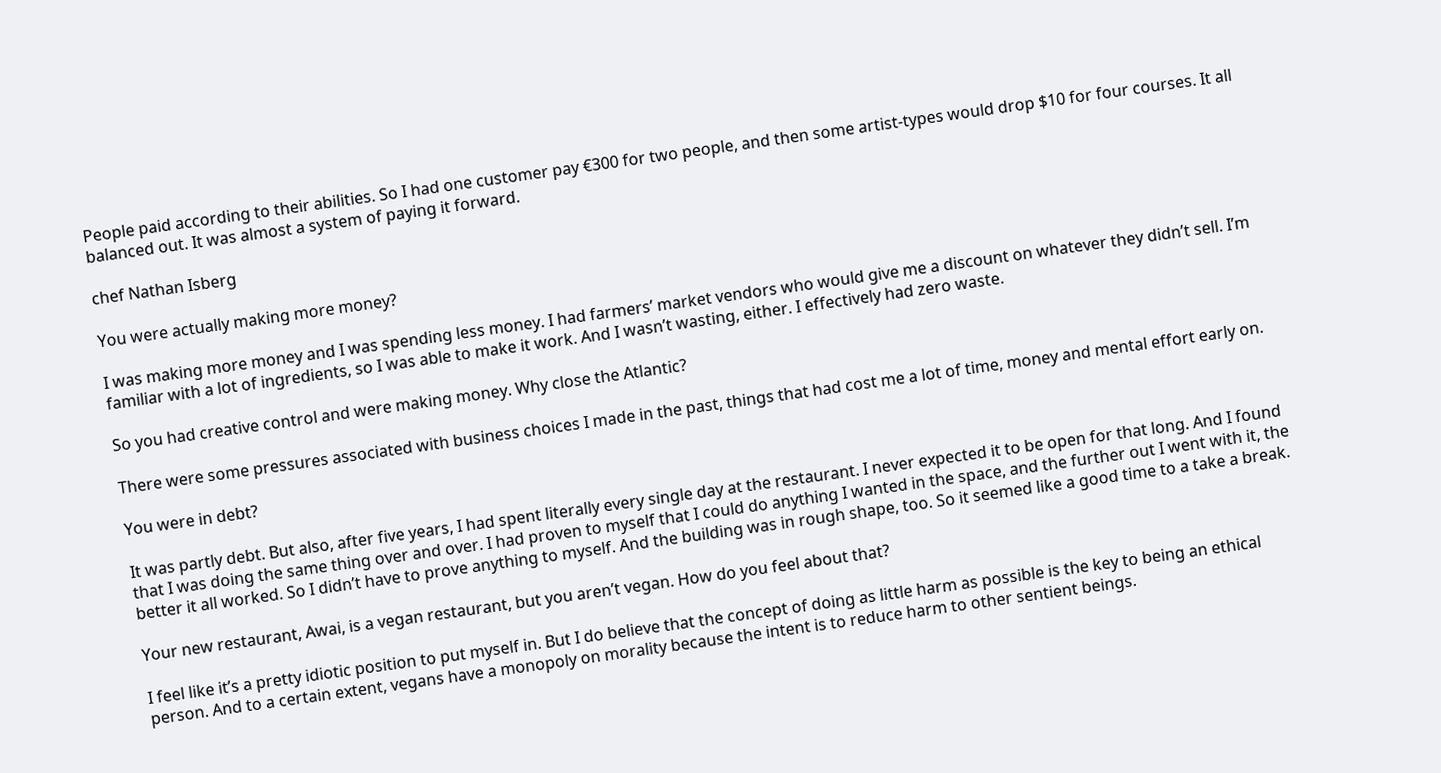People paid according to their abilities. So I had one customer pay €300 for two people, and then some artist-types would drop $10 for four courses. It all balanced out. It was almost a system of paying it forward.

chef Nathan Isberg

You were actually making more money?

I was making more money and I was spending less money. I had farmers’ market vendors who would give me a discount on whatever they didn’t sell. I’m familiar with a lot of ingredients, so I was able to make it work. And I wasn’t wasting, either. I effectively had zero waste.

So you had creative control and were making money. Why close the Atlantic?

There were some pressures associated with business choices I made in the past, things that had cost me a lot of time, money and mental effort early on.

You were in debt?

It was partly debt. But also, after five years, I had spent literally every single day at the restaurant. I never expected it to be open for that long. And I found that I was doing the same thing over and over. I had proven to myself that I could do anything I wanted in the space, and the further out I went with it, the better it all worked. So I didn’t have to prove anything to myself. And the building was in rough shape, too. So it seemed like a good time to a take a break.

Your new restaurant, Awai, is a vegan restaurant, but you aren’t vegan. How do you feel about that?

I feel like it’s a pretty idiotic position to put myself in. But I do believe that the concept of doing as little harm as possible is the key to being an ethical person. And to a certain extent, vegans have a monopoly on morality because the intent is to reduce harm to other sentient beings.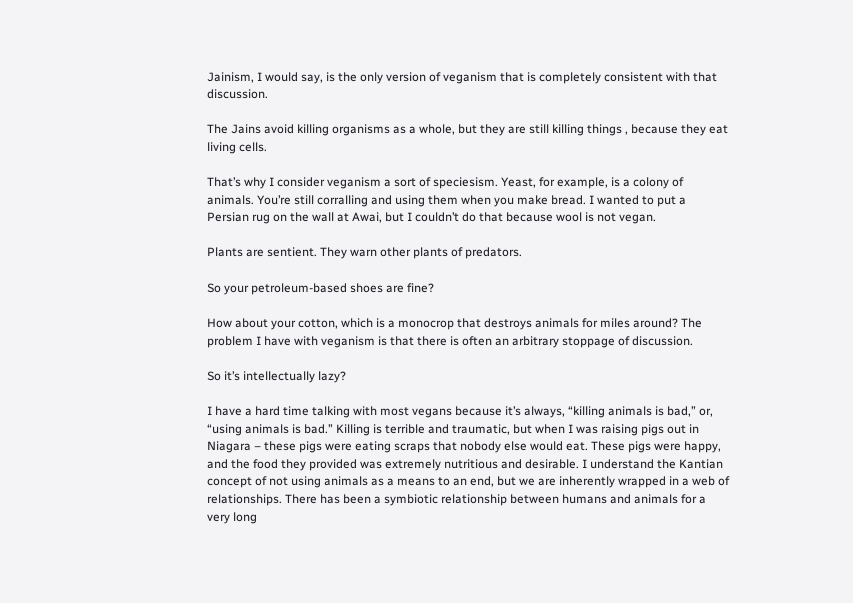Jainism, I would say, is the only version of veganism that is completely consistent with that discussion.

The Jains avoid killing organisms as a whole, but they are still killing things , because they eat living cells.

That’s why I consider veganism a sort of speciesism. Yeast, for example, is a colony of animals. You’re still corralling and using them when you make bread. I wanted to put a Persian rug on the wall at Awai, but I couldn’t do that because wool is not vegan.

Plants are sentient. They warn other plants of predators.

So your petroleum-based shoes are fine?

How about your cotton, which is a monocrop that destroys animals for miles around? The problem I have with veganism is that there is often an arbitrary stoppage of discussion.

So it’s intellectually lazy?

I have a hard time talking with most vegans because it’s always, “killing animals is bad,” or, “using animals is bad.” Killing is terrible and traumatic, but when I was raising pigs out in Niagara – these pigs were eating scraps that nobody else would eat. These pigs were happy, and the food they provided was extremely nutritious and desirable. I understand the Kantian concept of not using animals as a means to an end, but we are inherently wrapped in a web of relationships. There has been a symbiotic relationship between humans and animals for a very long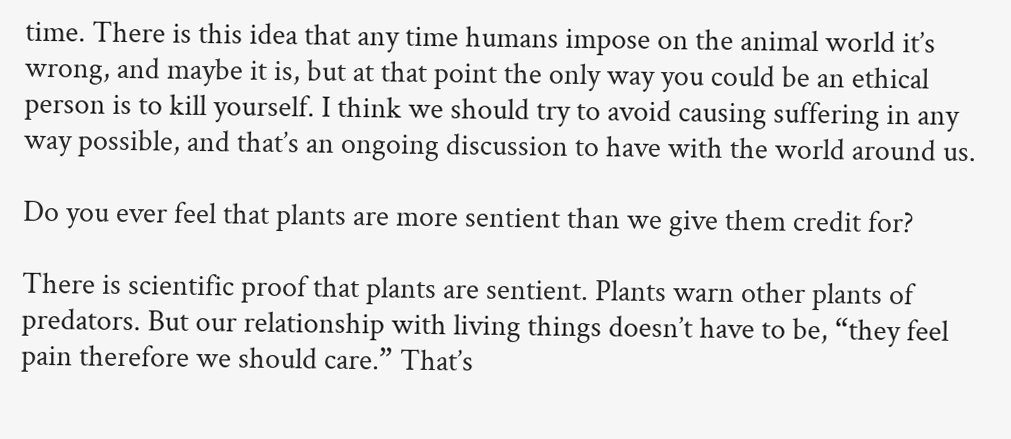time. There is this idea that any time humans impose on the animal world it’s wrong, and maybe it is, but at that point the only way you could be an ethical person is to kill yourself. I think we should try to avoid causing suffering in any way possible, and that’s an ongoing discussion to have with the world around us.

Do you ever feel that plants are more sentient than we give them credit for?

There is scientific proof that plants are sentient. Plants warn other plants of predators. But our relationship with living things doesn’t have to be, “they feel pain therefore we should care.” That’s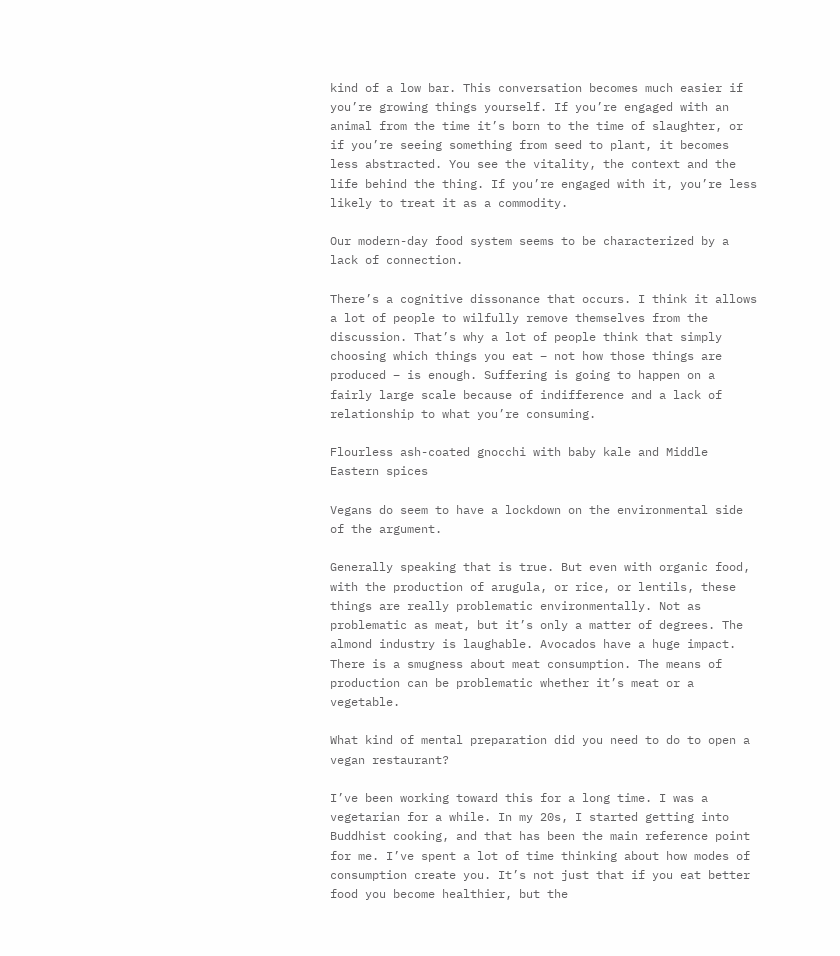kind of a low bar. This conversation becomes much easier if you’re growing things yourself. If you’re engaged with an animal from the time it’s born to the time of slaughter, or if you’re seeing something from seed to plant, it becomes less abstracted. You see the vitality, the context and the life behind the thing. If you’re engaged with it, you’re less likely to treat it as a commodity.

Our modern-day food system seems to be characterized by a lack of connection.

There’s a cognitive dissonance that occurs. I think it allows a lot of people to wilfully remove themselves from the discussion. That’s why a lot of people think that simply choosing which things you eat – not how those things are produced – is enough. Suffering is going to happen on a fairly large scale because of indifference and a lack of relationship to what you’re consuming.

Flourless ash-coated gnocchi with baby kale and Middle Eastern spices

Vegans do seem to have a lockdown on the environmental side of the argument.

Generally speaking that is true. But even with organic food, with the production of arugula, or rice, or lentils, these things are really problematic environmentally. Not as problematic as meat, but it’s only a matter of degrees. The almond industry is laughable. Avocados have a huge impact. There is a smugness about meat consumption. The means of production can be problematic whether it’s meat or a vegetable.

What kind of mental preparation did you need to do to open a vegan restaurant?

I’ve been working toward this for a long time. I was a vegetarian for a while. In my 20s, I started getting into Buddhist cooking, and that has been the main reference point for me. I’ve spent a lot of time thinking about how modes of consumption create you. It’s not just that if you eat better food you become healthier, but the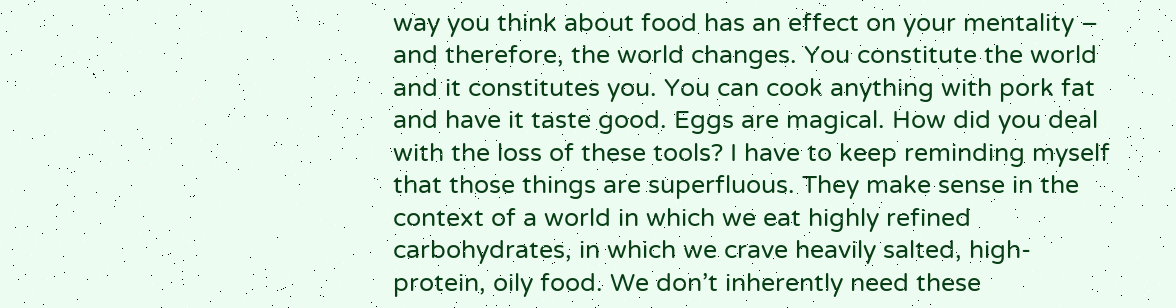way you think about food has an effect on your mentality – and therefore, the world changes. You constitute the world and it constitutes you. You can cook anything with pork fat and have it taste good. Eggs are magical. How did you deal with the loss of these tools? I have to keep reminding myself that those things are superfluous. They make sense in the context of a world in which we eat highly refined carbohydrates, in which we crave heavily salted, high-protein, oily food. We don’t inherently need these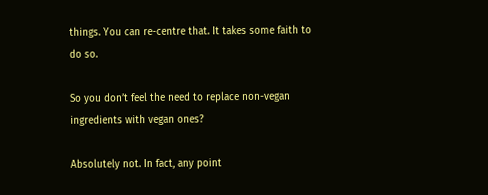things. You can re-centre that. It takes some faith to do so.

So you don’t feel the need to replace non-vegan ingredients with vegan ones?

Absolutely not. In fact, any point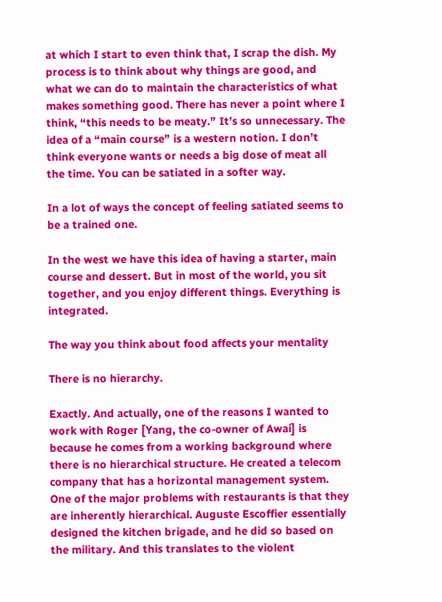at which I start to even think that, I scrap the dish. My process is to think about why things are good, and what we can do to maintain the characteristics of what makes something good. There has never a point where I think, “this needs to be meaty.” It’s so unnecessary. The idea of a “main course” is a western notion. I don’t think everyone wants or needs a big dose of meat all the time. You can be satiated in a softer way.

In a lot of ways the concept of feeling satiated seems to be a trained one.

In the west we have this idea of having a starter, main course and dessert. But in most of the world, you sit together, and you enjoy different things. Everything is integrated.

The way you think about food affects your mentality

There is no hierarchy.

Exactly. And actually, one of the reasons I wanted to work with Roger [Yang, the co-owner of Awai] is because he comes from a working background where there is no hierarchical structure. He created a telecom company that has a horizontal management system. One of the major problems with restaurants is that they are inherently hierarchical. Auguste Escoffier essentially designed the kitchen brigade, and he did so based on the military. And this translates to the violent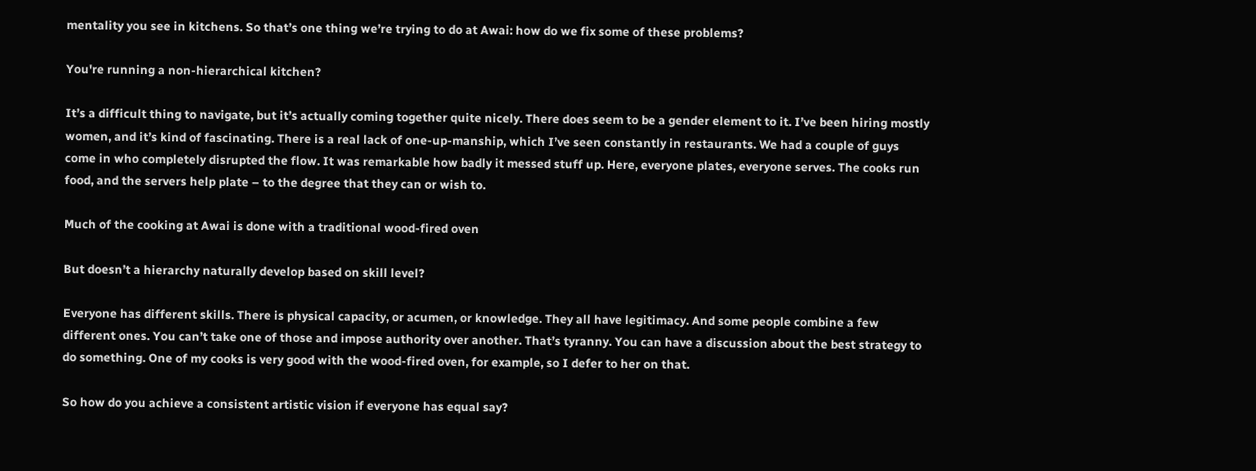mentality you see in kitchens. So that’s one thing we’re trying to do at Awai: how do we fix some of these problems?

You're running a non-hierarchical kitchen?

It’s a difficult thing to navigate, but it’s actually coming together quite nicely. There does seem to be a gender element to it. I’ve been hiring mostly women, and it’s kind of fascinating. There is a real lack of one-up-manship, which I’ve seen constantly in restaurants. We had a couple of guys come in who completely disrupted the flow. It was remarkable how badly it messed stuff up. Here, everyone plates, everyone serves. The cooks run food, and the servers help plate – to the degree that they can or wish to.

Much of the cooking at Awai is done with a traditional wood-fired oven

But doesn’t a hierarchy naturally develop based on skill level?

Everyone has different skills. There is physical capacity, or acumen, or knowledge. They all have legitimacy. And some people combine a few different ones. You can’t take one of those and impose authority over another. That’s tyranny. You can have a discussion about the best strategy to do something. One of my cooks is very good with the wood-fired oven, for example, so I defer to her on that.

So how do you achieve a consistent artistic vision if everyone has equal say?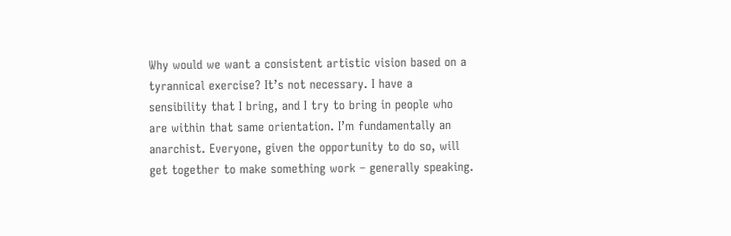Why would we want a consistent artistic vision based on a tyrannical exercise? It’s not necessary. I have a sensibility that I bring, and I try to bring in people who are within that same orientation. I’m fundamentally an anarchist. Everyone, given the opportunity to do so, will get together to make something work – generally speaking.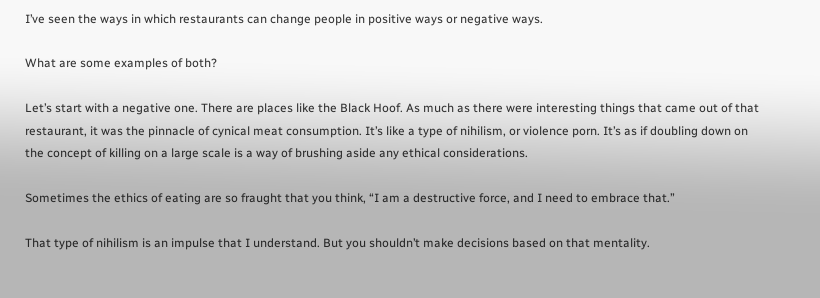I’ve seen the ways in which restaurants can change people in positive ways or negative ways.

What are some examples of both?

Let’s start with a negative one. There are places like the Black Hoof. As much as there were interesting things that came out of that restaurant, it was the pinnacle of cynical meat consumption. It’s like a type of nihilism, or violence porn. It’s as if doubling down on the concept of killing on a large scale is a way of brushing aside any ethical considerations.

Sometimes the ethics of eating are so fraught that you think, “I am a destructive force, and I need to embrace that.”

That type of nihilism is an impulse that I understand. But you shouldn’t make decisions based on that mentality.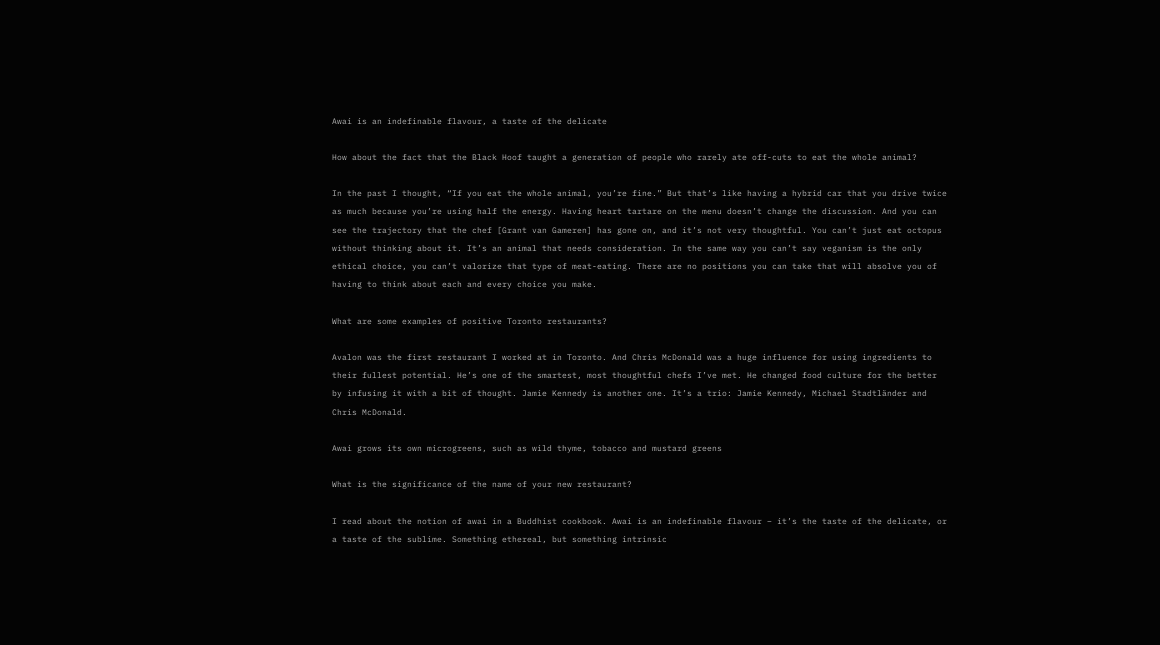Awai is an indefinable flavour, a taste of the delicate

How about the fact that the Black Hoof taught a generation of people who rarely ate off-cuts to eat the whole animal?

In the past I thought, “If you eat the whole animal, you’re fine.” But that’s like having a hybrid car that you drive twice as much because you’re using half the energy. Having heart tartare on the menu doesn’t change the discussion. And you can see the trajectory that the chef [Grant van Gameren] has gone on, and it’s not very thoughtful. You can’t just eat octopus without thinking about it. It’s an animal that needs consideration. In the same way you can’t say veganism is the only ethical choice, you can’t valorize that type of meat-eating. There are no positions you can take that will absolve you of having to think about each and every choice you make.

What are some examples of positive Toronto restaurants?

Avalon was the first restaurant I worked at in Toronto. And Chris McDonald was a huge influence for using ingredients to their fullest potential. He’s one of the smartest, most thoughtful chefs I’ve met. He changed food culture for the better by infusing it with a bit of thought. Jamie Kennedy is another one. It’s a trio: Jamie Kennedy, Michael Stadtländer and Chris McDonald.

Awai grows its own microgreens, such as wild thyme, tobacco and mustard greens

What is the significance of the name of your new restaurant?

I read about the notion of awai in a Buddhist cookbook. Awai is an indefinable flavour – it’s the taste of the delicate, or a taste of the sublime. Something ethereal, but something intrinsic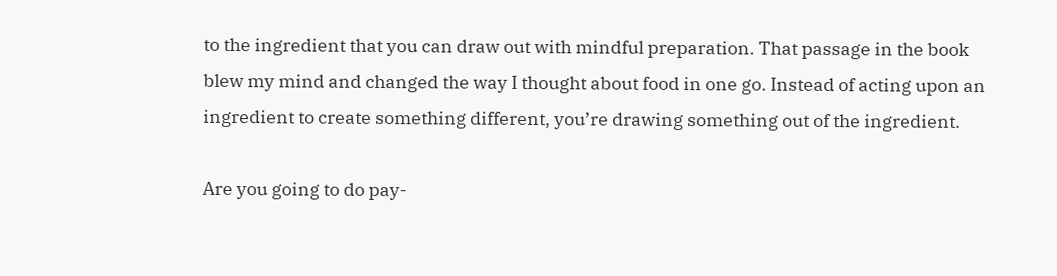to the ingredient that you can draw out with mindful preparation. That passage in the book blew my mind and changed the way I thought about food in one go. Instead of acting upon an ingredient to create something different, you’re drawing something out of the ingredient.

Are you going to do pay-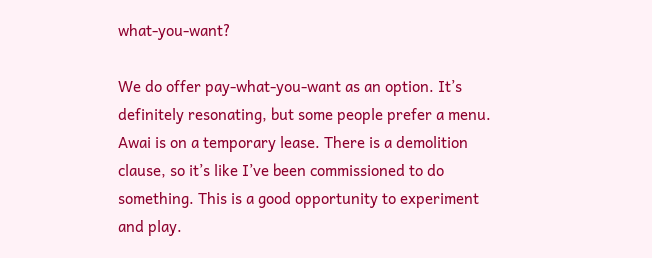what-you-want?

We do offer pay-what-you-want as an option. It’s definitely resonating, but some people prefer a menu. Awai is on a temporary lease. There is a demolition clause, so it’s like I’ve been commissioned to do something. This is a good opportunity to experiment and play.